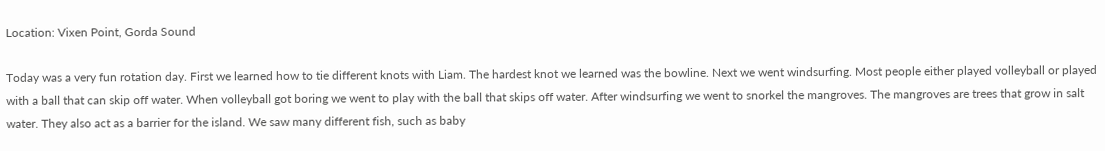Location: Vixen Point, Gorda Sound

Today was a very fun rotation day. First we learned how to tie different knots with Liam. The hardest knot we learned was the bowline. Next we went windsurfing. Most people either played volleyball or played with a ball that can skip off water. When volleyball got boring we went to play with the ball that skips off water. After windsurfing we went to snorkel the mangroves. The mangroves are trees that grow in salt water. They also act as a barrier for the island. We saw many different fish, such as baby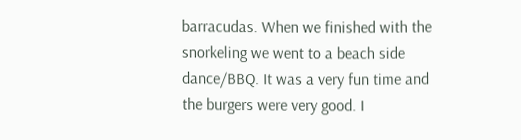barracudas. When we finished with the snorkeling we went to a beach side dance/BBQ. It was a very fun time and the burgers were very good. I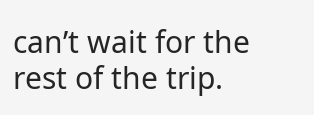can’t wait for the rest of the trip.